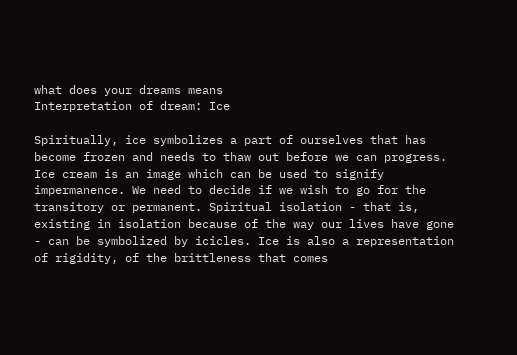what does your dreams means
Interpretation of dream: Ice

Spiritually, ice symbolizes a part of ourselves that has become frozen and needs to thaw out before we can progress. Ice cream is an image which can be used to signify impermanence. We need to decide if we wish to go for the transitory or permanent. Spiritual isolation - that is, existing in isolation because of the way our lives have gone - can be symbolized by icicles. Ice is also a representation of rigidity, of the brittleness that comes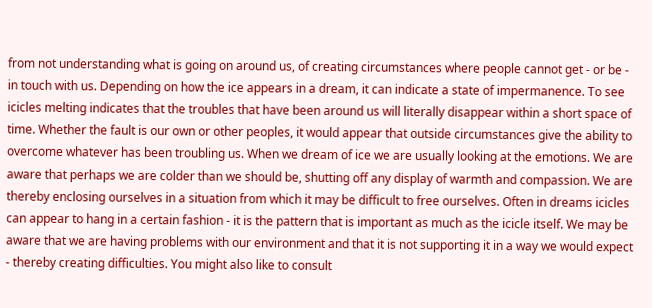from not understanding what is going on around us, of creating circumstances where people cannot get - or be - in touch with us. Depending on how the ice appears in a dream, it can indicate a state of impermanence. To see icicles melting indicates that the troubles that have been around us will literally disappear within a short space of time. Whether the fault is our own or other peoples, it would appear that outside circumstances give the ability to overcome whatever has been troubling us. When we dream of ice we are usually looking at the emotions. We are aware that perhaps we are colder than we should be, shutting off any display of warmth and compassion. We are thereby enclosing ourselves in a situation from which it may be difficult to free ourselves. Often in dreams icicles can appear to hang in a certain fashion - it is the pattern that is important as much as the icicle itself. We may be aware that we are having problems with our environment and that it is not supporting it in a way we would expect - thereby creating difficulties. You might also like to consult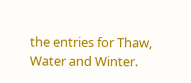the entries for Thaw, Water and Winter.